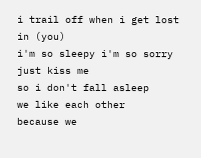i trail off when i get lost in (you)
i'm so sleepy i'm so sorry
just kiss me
so i don't fall asleep
we like each other
because we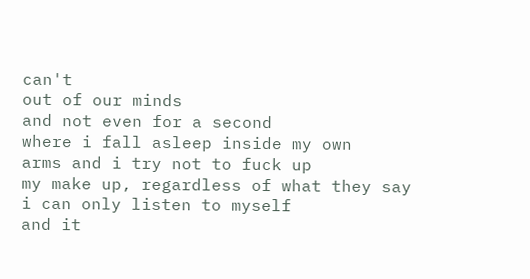can't
out of our minds
and not even for a second
where i fall asleep inside my own
arms and i try not to fuck up
my make up, regardless of what they say
i can only listen to myself
and it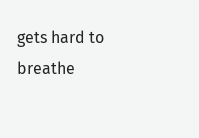gets hard to breathe